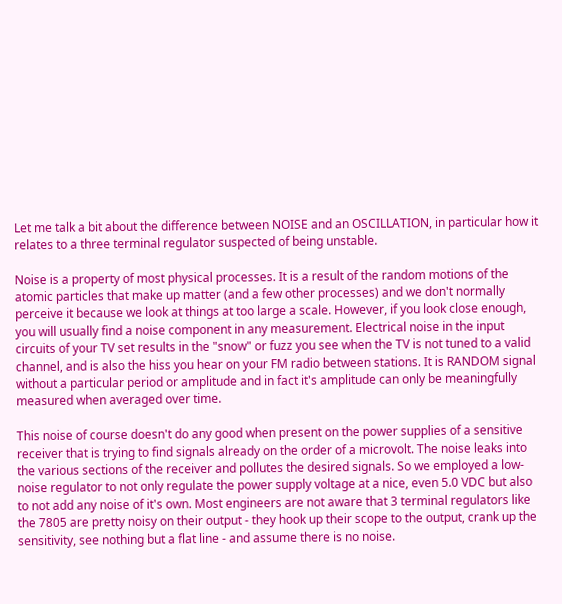Let me talk a bit about the difference between NOISE and an OSCILLATION, in particular how it relates to a three terminal regulator suspected of being unstable.

Noise is a property of most physical processes. It is a result of the random motions of the atomic particles that make up matter (and a few other processes) and we don't normally perceive it because we look at things at too large a scale. However, if you look close enough, you will usually find a noise component in any measurement. Electrical noise in the input circuits of your TV set results in the "snow" or fuzz you see when the TV is not tuned to a valid channel, and is also the hiss you hear on your FM radio between stations. It is RANDOM signal without a particular period or amplitude and in fact it's amplitude can only be meaningfully measured when averaged over time.

This noise of course doesn't do any good when present on the power supplies of a sensitive receiver that is trying to find signals already on the order of a microvolt. The noise leaks into the various sections of the receiver and pollutes the desired signals. So we employed a low-noise regulator to not only regulate the power supply voltage at a nice, even 5.0 VDC but also to not add any noise of it's own. Most engineers are not aware that 3 terminal regulators like the 7805 are pretty noisy on their output - they hook up their scope to the output, crank up the sensitivity, see nothing but a flat line - and assume there is no noise.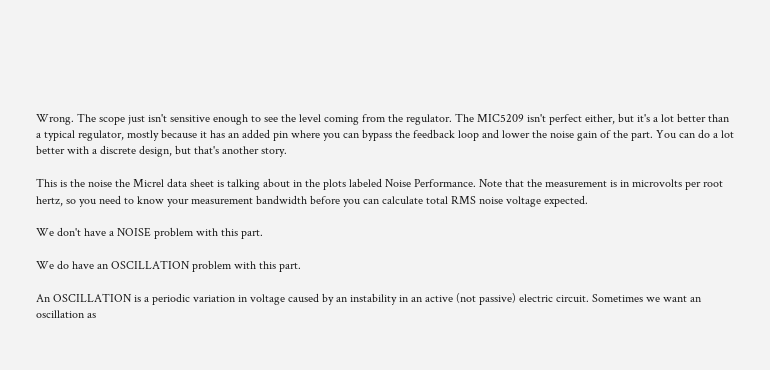Wrong. The scope just isn't sensitive enough to see the level coming from the regulator. The MIC5209 isn't perfect either, but it's a lot better than a typical regulator, mostly because it has an added pin where you can bypass the feedback loop and lower the noise gain of the part. You can do a lot better with a discrete design, but that's another story.

This is the noise the Micrel data sheet is talking about in the plots labeled Noise Performance. Note that the measurement is in microvolts per root hertz, so you need to know your measurement bandwidth before you can calculate total RMS noise voltage expected.

We don't have a NOISE problem with this part.

We do have an OSCILLATION problem with this part.

An OSCILLATION is a periodic variation in voltage caused by an instability in an active (not passive) electric circuit. Sometimes we want an oscillation as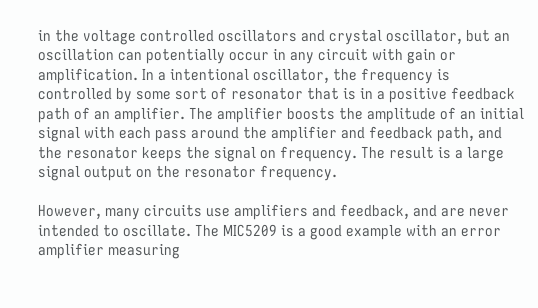in the voltage controlled oscillators and crystal oscillator, but an oscillation can potentially occur in any circuit with gain or amplification. In a intentional oscillator, the frequency is controlled by some sort of resonator that is in a positive feedback path of an amplifier. The amplifier boosts the amplitude of an initial signal with each pass around the amplifier and feedback path, and the resonator keeps the signal on frequency. The result is a large signal output on the resonator frequency.

However, many circuits use amplifiers and feedback, and are never intended to oscillate. The MIC5209 is a good example with an error amplifier measuring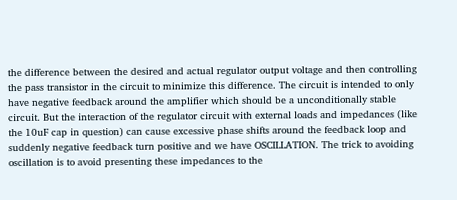the difference between the desired and actual regulator output voltage and then controlling the pass transistor in the circuit to minimize this difference. The circuit is intended to only have negative feedback around the amplifier which should be a unconditionally stable circuit. But the interaction of the regulator circuit with external loads and impedances (like the 10uF cap in question) can cause excessive phase shifts around the feedback loop and suddenly negative feedback turn positive and we have OSCILLATION. The trick to avoiding oscillation is to avoid presenting these impedances to the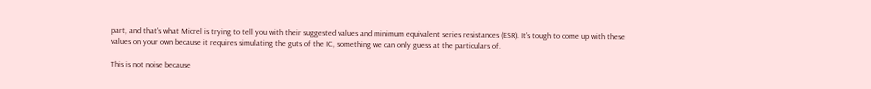part, and that's what Micrel is trying to tell you with their suggested values and minimum equivalent series resistances (ESR). It's tough to come up with these values on your own because it requires simulating the guts of the IC, something we can only guess at the particulars of.

This is not noise because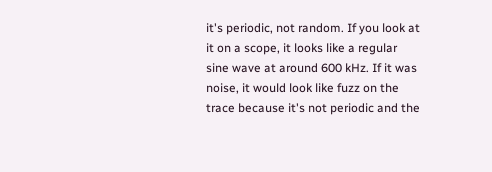it's periodic, not random. If you look at it on a scope, it looks like a regular sine wave at around 600 kHz. If it was noise, it would look like fuzz on the trace because it's not periodic and the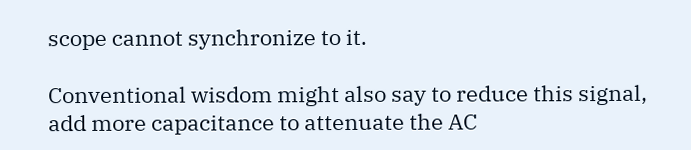scope cannot synchronize to it.

Conventional wisdom might also say to reduce this signal, add more capacitance to attenuate the AC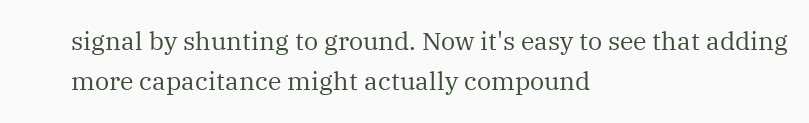signal by shunting to ground. Now it's easy to see that adding more capacitance might actually compound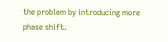the problem by introducing more phase shift.